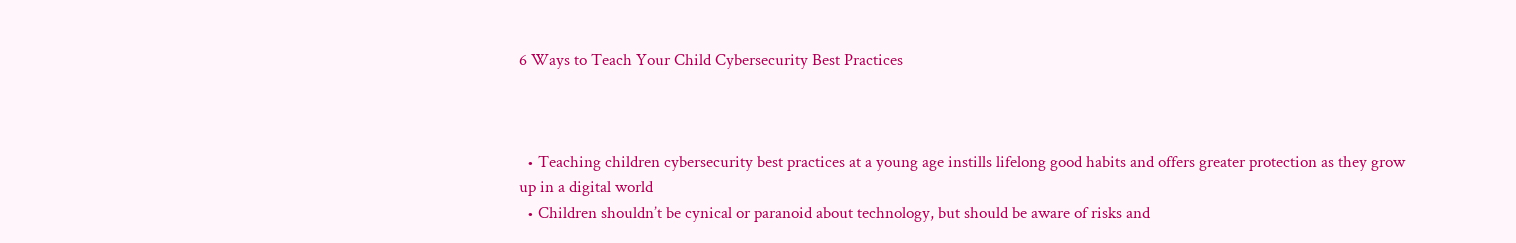6 Ways to Teach Your Child Cybersecurity Best Practices



  • Teaching children cybersecurity best practices at a young age instills lifelong good habits and offers greater protection as they grow up in a digital world
  • Children shouldn’t be cynical or paranoid about technology, but should be aware of risks and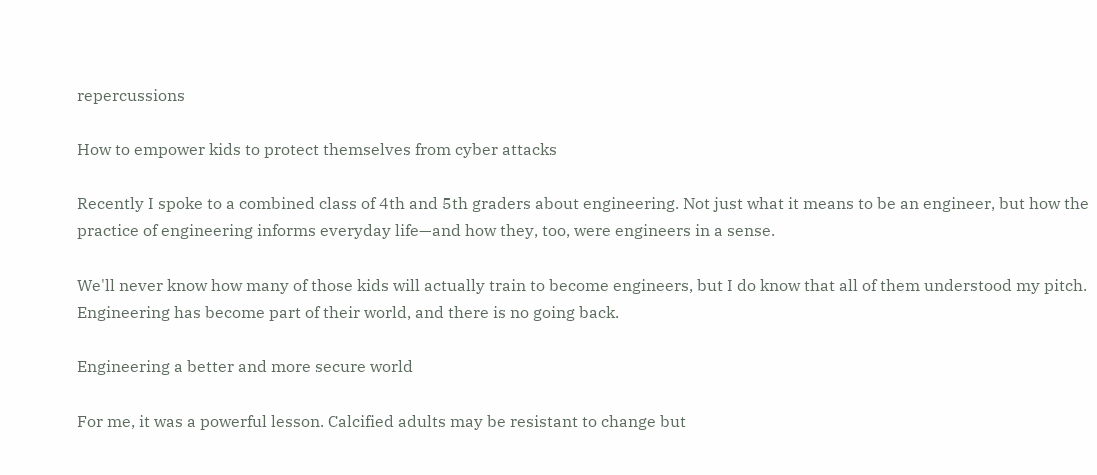repercussions

How to empower kids to protect themselves from cyber attacks

Recently I spoke to a combined class of 4th and 5th graders about engineering. Not just what it means to be an engineer, but how the practice of engineering informs everyday life—and how they, too, were engineers in a sense.

We'll never know how many of those kids will actually train to become engineers, but I do know that all of them understood my pitch. Engineering has become part of their world, and there is no going back.

Engineering a better and more secure world

For me, it was a powerful lesson. Calcified adults may be resistant to change but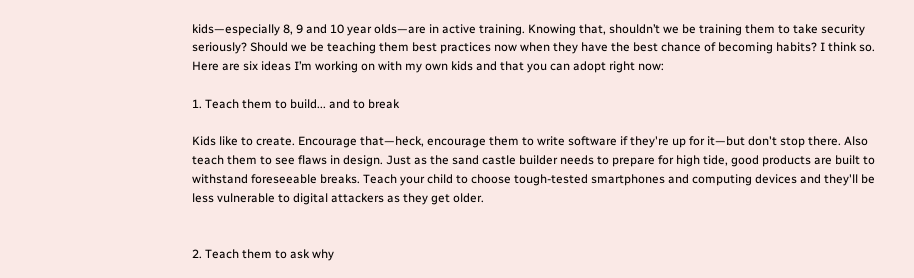kids—especially 8, 9 and 10 year olds—are in active training. Knowing that, shouldn’t we be training them to take security seriously? Should we be teaching them best practices now when they have the best chance of becoming habits? I think so. Here are six ideas I’m working on with my own kids and that you can adopt right now:

1. Teach them to build... and to break

Kids like to create. Encourage that—heck, encourage them to write software if they're up for it—but don't stop there. Also teach them to see flaws in design. Just as the sand castle builder needs to prepare for high tide, good products are built to withstand foreseeable breaks. Teach your child to choose tough-tested smartphones and computing devices and they'll be less vulnerable to digital attackers as they get older.


2. Teach them to ask why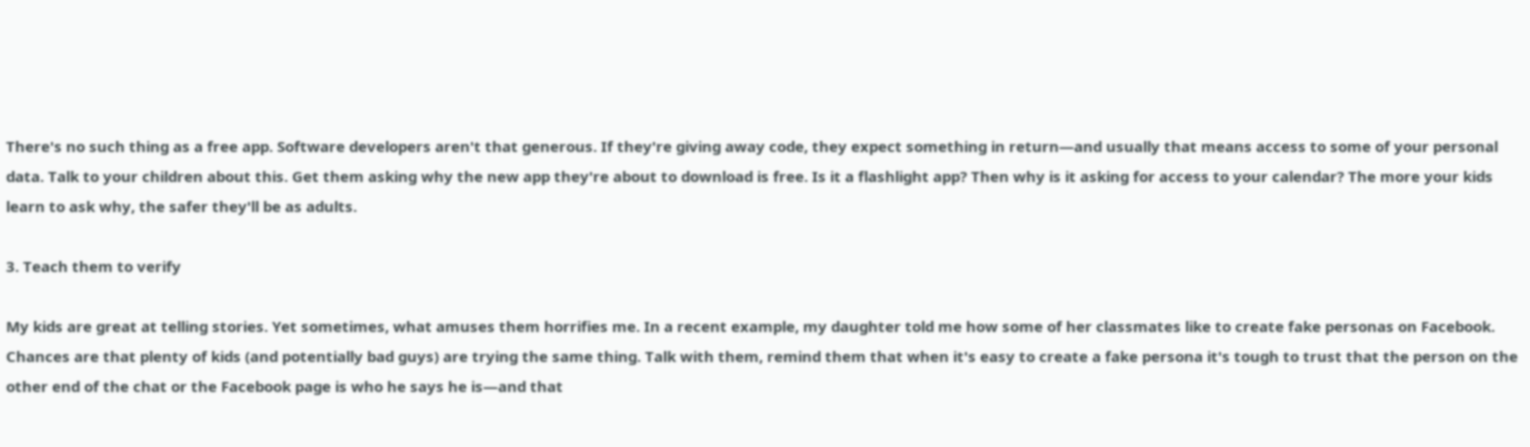There's no such thing as a free app. Software developers aren't that generous. If they're giving away code, they expect something in return—and usually that means access to some of your personal data. Talk to your children about this. Get them asking why the new app they're about to download is free. Is it a flashlight app? Then why is it asking for access to your calendar? The more your kids learn to ask why, the safer they'll be as adults.

3. Teach them to verify

My kids are great at telling stories. Yet sometimes, what amuses them horrifies me. In a recent example, my daughter told me how some of her classmates like to create fake personas on Facebook. Chances are that plenty of kids (and potentially bad guys) are trying the same thing. Talk with them, remind them that when it's easy to create a fake persona it's tough to trust that the person on the other end of the chat or the Facebook page is who he says he is—and that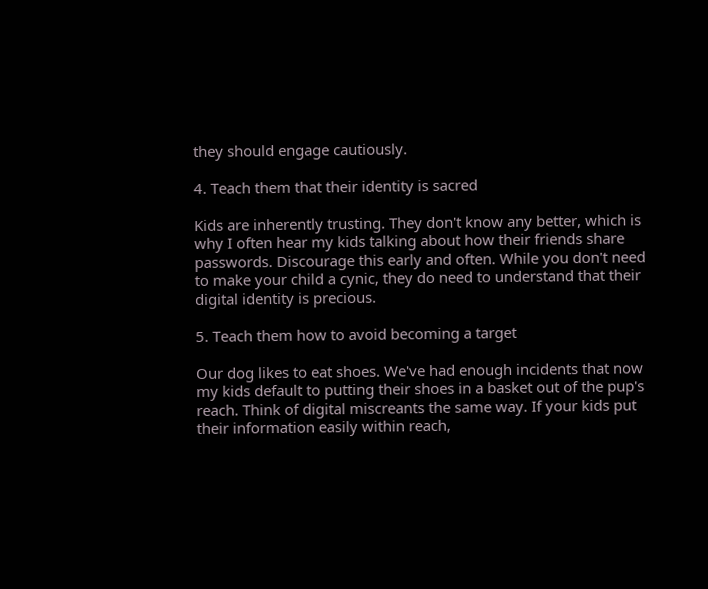they should engage cautiously.

4. Teach them that their identity is sacred

Kids are inherently trusting. They don't know any better, which is why I often hear my kids talking about how their friends share passwords. Discourage this early and often. While you don't need to make your child a cynic, they do need to understand that their digital identity is precious.

5. Teach them how to avoid becoming a target

Our dog likes to eat shoes. We've had enough incidents that now my kids default to putting their shoes in a basket out of the pup's reach. Think of digital miscreants the same way. If your kids put their information easily within reach,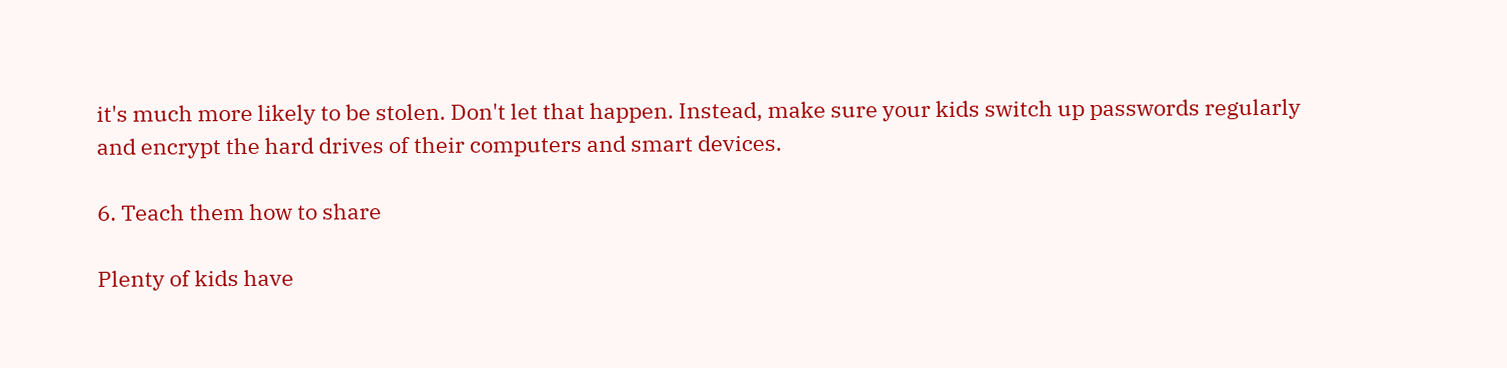it's much more likely to be stolen. Don't let that happen. Instead, make sure your kids switch up passwords regularly and encrypt the hard drives of their computers and smart devices.

6. Teach them how to share

Plenty of kids have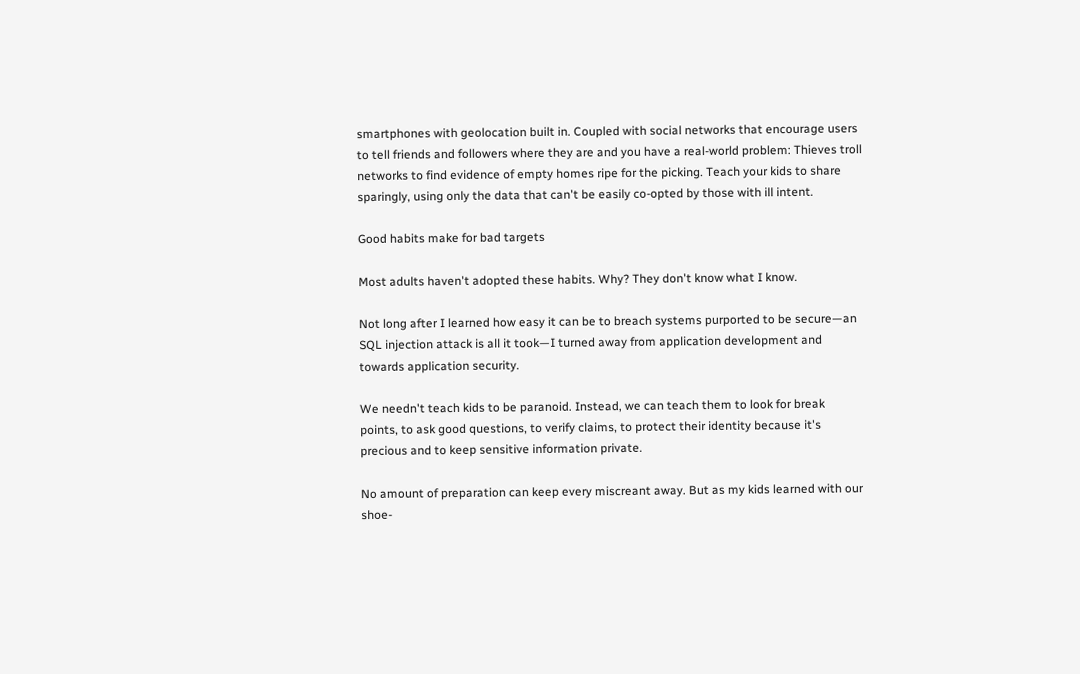smartphones with geolocation built in. Coupled with social networks that encourage users to tell friends and followers where they are and you have a real-world problem: Thieves troll networks to find evidence of empty homes ripe for the picking. Teach your kids to share sparingly, using only the data that can't be easily co-opted by those with ill intent.

Good habits make for bad targets

Most adults haven't adopted these habits. Why? They don't know what I know.

Not long after I learned how easy it can be to breach systems purported to be secure—an SQL injection attack is all it took—I turned away from application development and towards application security.

We needn't teach kids to be paranoid. Instead, we can teach them to look for break points, to ask good questions, to verify claims, to protect their identity because it's precious and to keep sensitive information private.

No amount of preparation can keep every miscreant away. But as my kids learned with our shoe-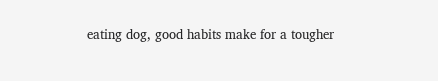eating dog, good habits make for a tougher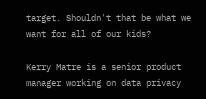target. Shouldn't that be what we want for all of our kids?

Kerry Matre is a senior product manager working on data privacy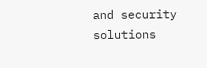and security solutions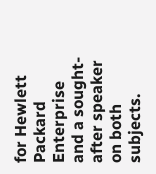for Hewlett Packard Enterprise and a sought-after speaker on both subjects.